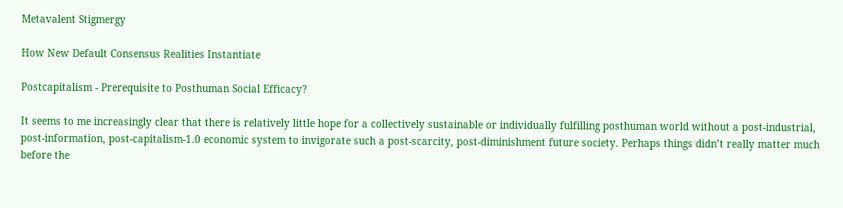Metavalent Stigmergy

How New Default Consensus Realities Instantiate

Postcapitalism - Prerequisite to Posthuman Social Efficacy?

It seems to me increasingly clear that there is relatively little hope for a collectively sustainable or individually fulfilling posthuman world without a post-industrial, post-information, post-capitalism-1.0 economic system to invigorate such a post-scarcity, post-diminishment future society. Perhaps things didn’t really matter much before the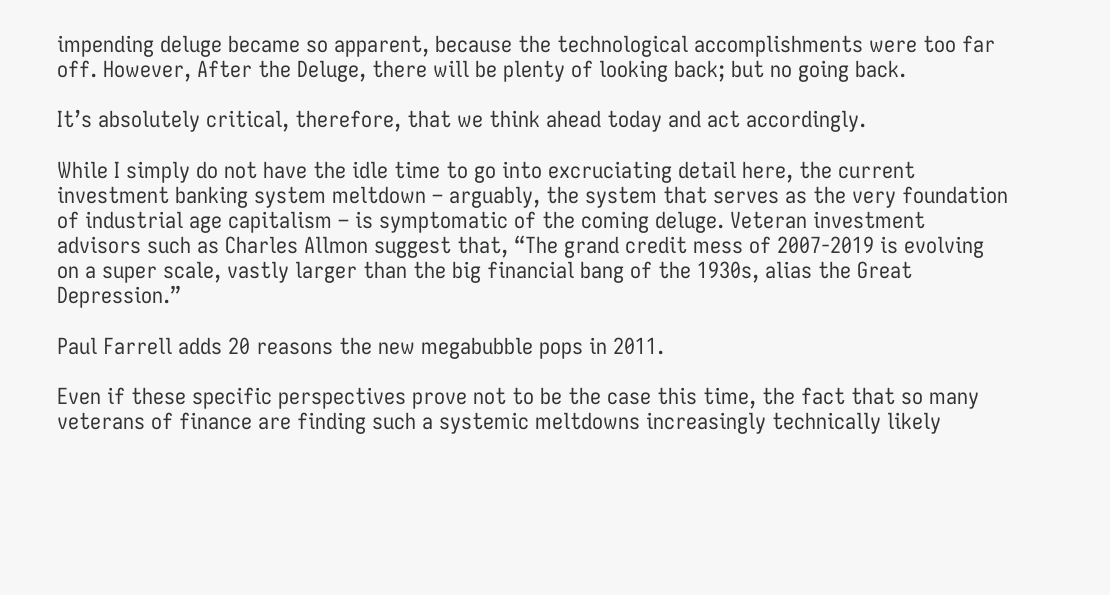impending deluge became so apparent, because the technological accomplishments were too far off. However, After the Deluge, there will be plenty of looking back; but no going back.

It’s absolutely critical, therefore, that we think ahead today and act accordingly.

While I simply do not have the idle time to go into excruciating detail here, the current investment banking system meltdown – arguably, the system that serves as the very foundation of industrial age capitalism – is symptomatic of the coming deluge. Veteran investment advisors such as Charles Allmon suggest that, “The grand credit mess of 2007-2019 is evolving on a super scale, vastly larger than the big financial bang of the 1930s, alias the Great Depression.”

Paul Farrell adds 20 reasons the new megabubble pops in 2011.

Even if these specific perspectives prove not to be the case this time, the fact that so many veterans of finance are finding such a systemic meltdowns increasingly technically likely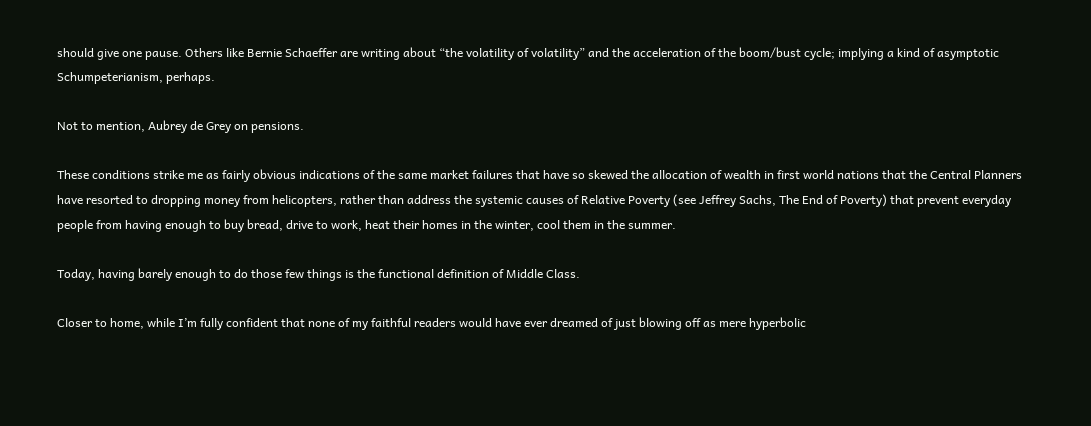should give one pause. Others like Bernie Schaeffer are writing about “the volatility of volatility” and the acceleration of the boom/bust cycle; implying a kind of asymptotic Schumpeterianism, perhaps.

Not to mention, Aubrey de Grey on pensions.

These conditions strike me as fairly obvious indications of the same market failures that have so skewed the allocation of wealth in first world nations that the Central Planners have resorted to dropping money from helicopters, rather than address the systemic causes of Relative Poverty (see Jeffrey Sachs, The End of Poverty) that prevent everyday people from having enough to buy bread, drive to work, heat their homes in the winter, cool them in the summer.

Today, having barely enough to do those few things is the functional definition of Middle Class.

Closer to home, while I’m fully confident that none of my faithful readers would have ever dreamed of just blowing off as mere hyperbolic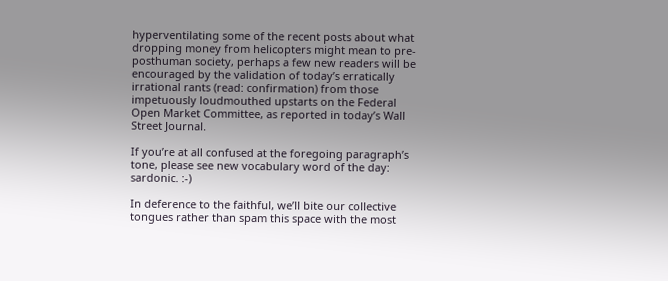hyperventilating some of the recent posts about what dropping money from helicopters might mean to pre-posthuman society, perhaps a few new readers will be encouraged by the validation of today’s erratically irrational rants (read: confirmation) from those impetuously loudmouthed upstarts on the Federal Open Market Committee, as reported in today’s Wall Street Journal.

If you’re at all confused at the foregoing paragraph’s tone, please see new vocabulary word of the day: sardonic. :-)

In deference to the faithful, we’ll bite our collective tongues rather than spam this space with the most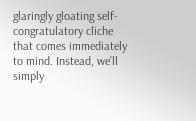glaringly gloating self-congratulatory cliche that comes immediately to mind. Instead, we’ll simply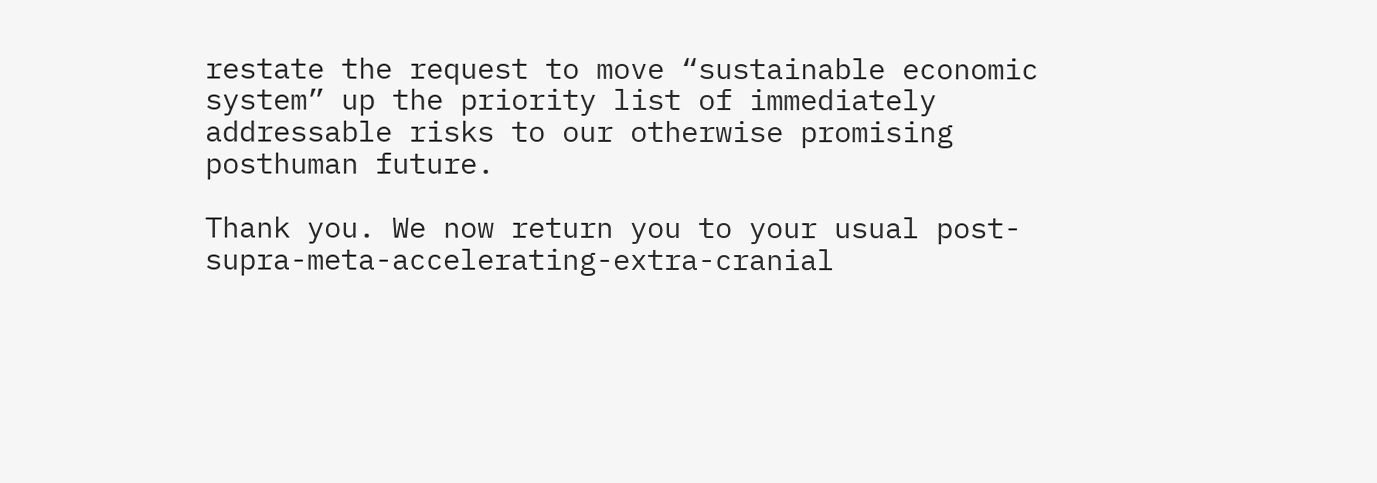restate the request to move “sustainable economic system” up the priority list of immediately addressable risks to our otherwise promising posthuman future.

Thank you. We now return you to your usual post-supra-meta-accelerating-extra-cranial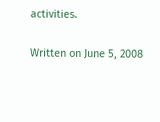activities.

Written on June 5, 2008